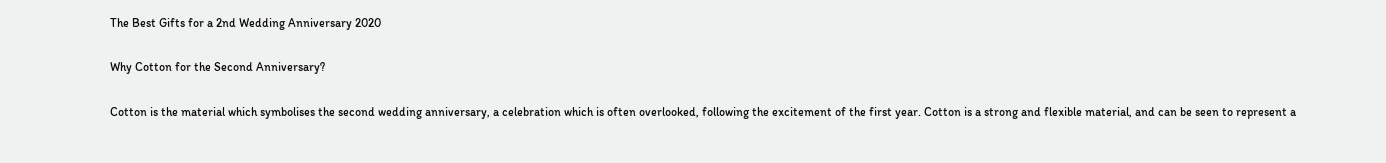The Best Gifts for a 2nd Wedding Anniversary 2020

Why Cotton for the Second Anniversary?

Cotton is the material which symbolises the second wedding anniversary, a celebration which is often overlooked, following the excitement of the first year. Cotton is a strong and flexible material, and can be seen to represent a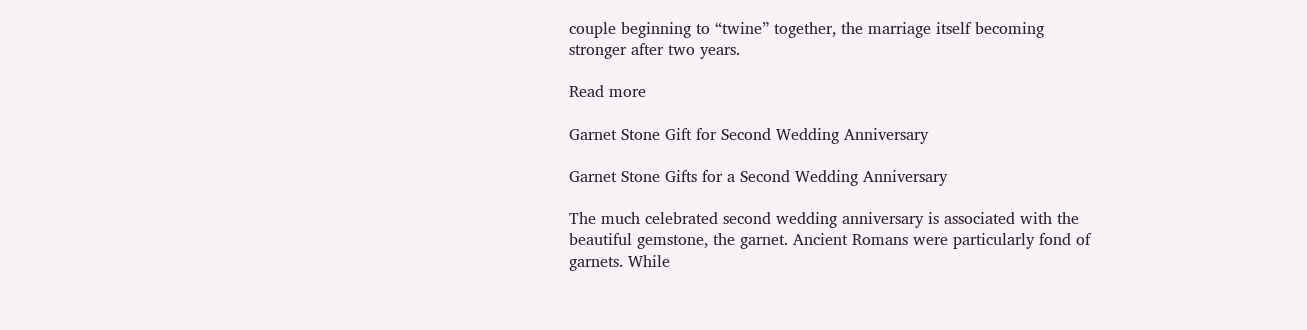couple beginning to “twine” together, the marriage itself becoming stronger after two years.

Read more

Garnet Stone Gift for Second Wedding Anniversary

Garnet Stone Gifts for a Second Wedding Anniversary

The much celebrated second wedding anniversary is associated with the beautiful gemstone, the garnet. Ancient Romans were particularly fond of garnets. While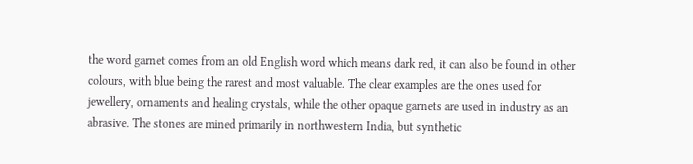the word garnet comes from an old English word which means dark red, it can also be found in other colours, with blue being the rarest and most valuable. The clear examples are the ones used for jewellery, ornaments and healing crystals, while the other opaque garnets are used in industry as an abrasive. The stones are mined primarily in northwestern India, but synthetic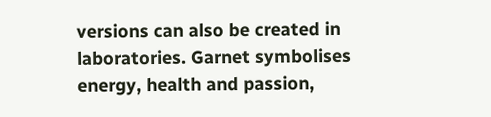versions can also be created in laboratories. Garnet symbolises energy, health and passion,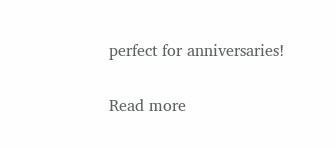perfect for anniversaries!

Read more